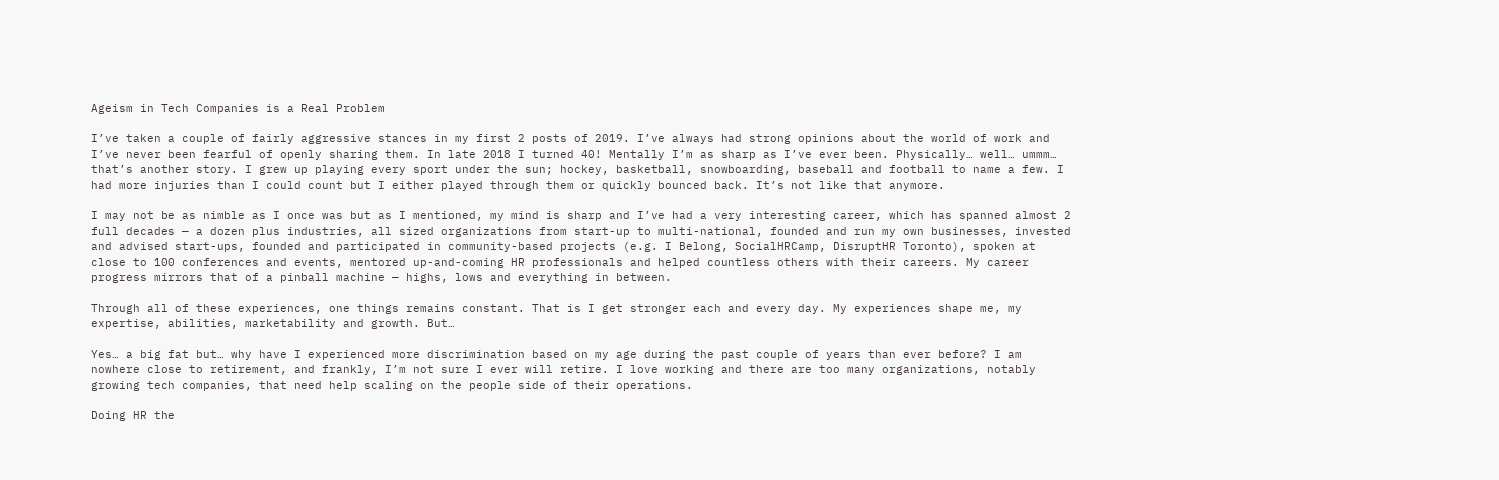Ageism in Tech Companies is a Real Problem

I’ve taken a couple of fairly aggressive stances in my first 2 posts of 2019. I’ve always had strong opinions about the world of work and I’ve never been fearful of openly sharing them. In late 2018 I turned 40! Mentally I’m as sharp as I’ve ever been. Physically… well… ummm… that’s another story. I grew up playing every sport under the sun; hockey, basketball, snowboarding, baseball and football to name a few. I had more injuries than I could count but I either played through them or quickly bounced back. It’s not like that anymore.

I may not be as nimble as I once was but as I mentioned, my mind is sharp and I’ve had a very interesting career, which has spanned almost 2 full decades — a dozen plus industries, all sized organizations from start-up to multi-national, founded and run my own businesses, invested and advised start-ups, founded and participated in community-based projects (e.g. I Belong, SocialHRCamp, DisruptHR Toronto), spoken at close to 100 conferences and events, mentored up-and-coming HR professionals and helped countless others with their careers. My career progress mirrors that of a pinball machine — highs, lows and everything in between.

Through all of these experiences, one things remains constant. That is I get stronger each and every day. My experiences shape me, my expertise, abilities, marketability and growth. But…

Yes… a big fat but… why have I experienced more discrimination based on my age during the past couple of years than ever before? I am nowhere close to retirement, and frankly, I’m not sure I ever will retire. I love working and there are too many organizations, notably growing tech companies, that need help scaling on the people side of their operations.

Doing HR the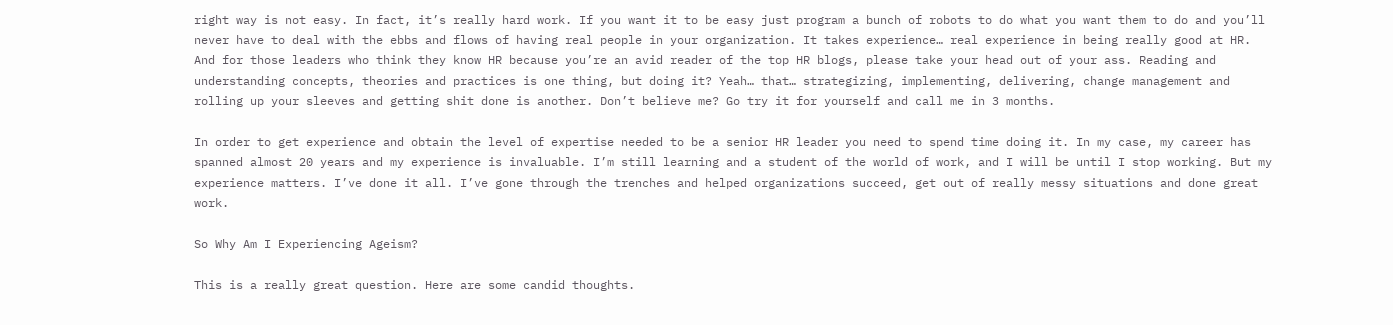right way is not easy. In fact, it’s really hard work. If you want it to be easy just program a bunch of robots to do what you want them to do and you’ll never have to deal with the ebbs and flows of having real people in your organization. It takes experience… real experience in being really good at HR. And for those leaders who think they know HR because you’re an avid reader of the top HR blogs, please take your head out of your ass. Reading and understanding concepts, theories and practices is one thing, but doing it? Yeah… that… strategizing, implementing, delivering, change management and rolling up your sleeves and getting shit done is another. Don’t believe me? Go try it for yourself and call me in 3 months.

In order to get experience and obtain the level of expertise needed to be a senior HR leader you need to spend time doing it. In my case, my career has spanned almost 20 years and my experience is invaluable. I’m still learning and a student of the world of work, and I will be until I stop working. But my experience matters. I’ve done it all. I’ve gone through the trenches and helped organizations succeed, get out of really messy situations and done great work.

So Why Am I Experiencing Ageism?

This is a really great question. Here are some candid thoughts.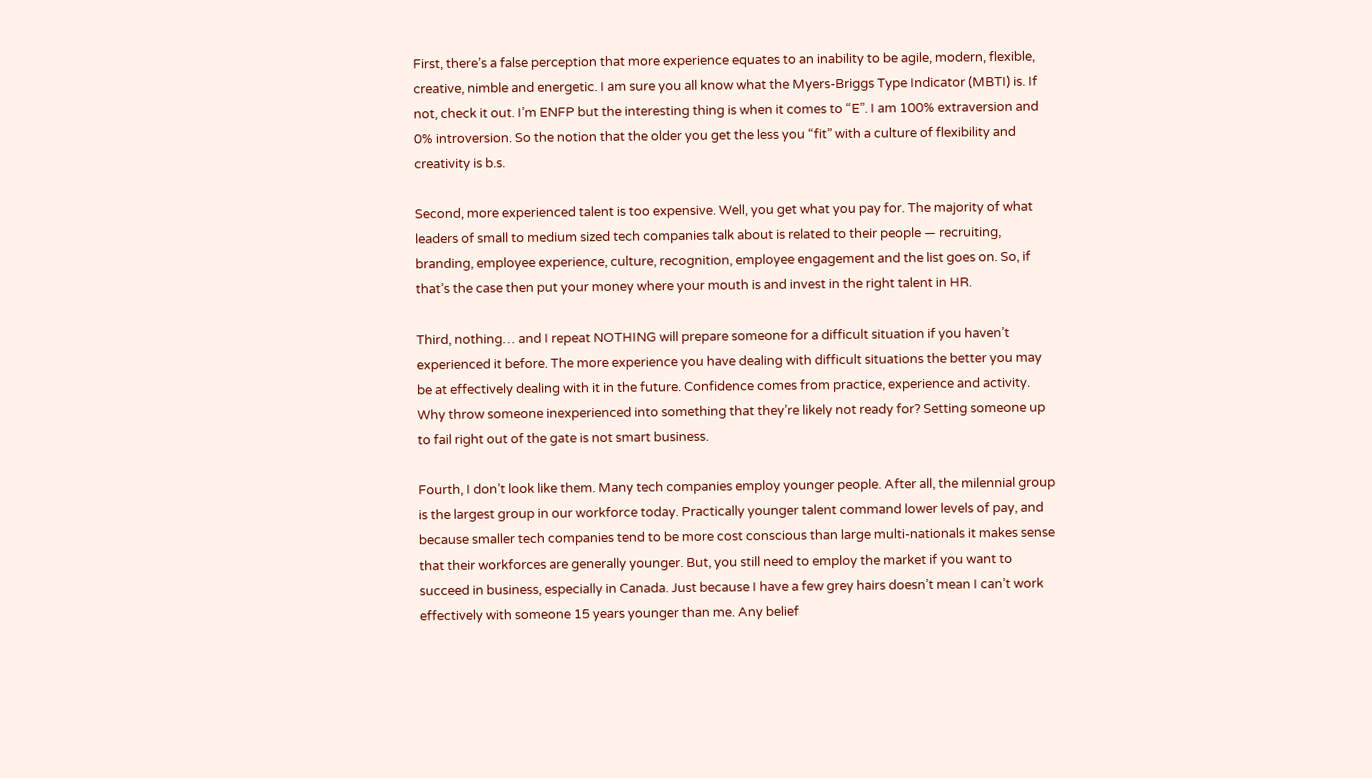First, there’s a false perception that more experience equates to an inability to be agile, modern, flexible, creative, nimble and energetic. I am sure you all know what the Myers-Briggs Type Indicator (MBTI) is. If not, check it out. I’m ENFP but the interesting thing is when it comes to “E”. I am 100% extraversion and 0% introversion. So the notion that the older you get the less you “fit” with a culture of flexibility and creativity is b.s.

Second, more experienced talent is too expensive. Well, you get what you pay for. The majority of what leaders of small to medium sized tech companies talk about is related to their people — recruiting, branding, employee experience, culture, recognition, employee engagement and the list goes on. So, if that’s the case then put your money where your mouth is and invest in the right talent in HR.

Third, nothing… and I repeat NOTHING will prepare someone for a difficult situation if you haven’t experienced it before. The more experience you have dealing with difficult situations the better you may be at effectively dealing with it in the future. Confidence comes from practice, experience and activity. Why throw someone inexperienced into something that they’re likely not ready for? Setting someone up to fail right out of the gate is not smart business.

Fourth, I don’t look like them. Many tech companies employ younger people. After all, the milennial group is the largest group in our workforce today. Practically younger talent command lower levels of pay, and because smaller tech companies tend to be more cost conscious than large multi-nationals it makes sense that their workforces are generally younger. But, you still need to employ the market if you want to succeed in business, especially in Canada. Just because I have a few grey hairs doesn’t mean I can’t work effectively with someone 15 years younger than me. Any belief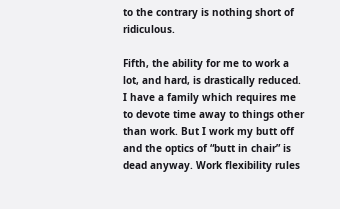to the contrary is nothing short of ridiculous.

Fifth, the ability for me to work a lot, and hard, is drastically reduced. I have a family which requires me to devote time away to things other than work. But I work my butt off and the optics of “butt in chair” is dead anyway. Work flexibility rules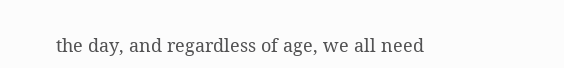the day, and regardless of age, we all need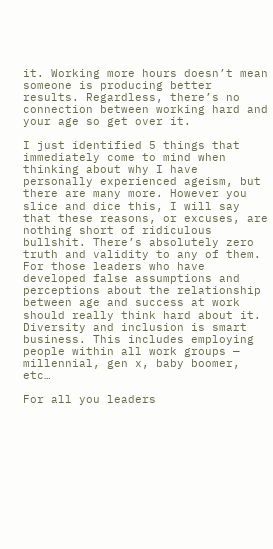it. Working more hours doesn’t mean someone is producing better results. Regardless, there’s no connection between working hard and your age so get over it.

I just identified 5 things that immediately come to mind when thinking about why I have personally experienced ageism, but there are many more. However you slice and dice this, I will say that these reasons, or excuses, are nothing short of ridiculous bullshit. There’s absolutely zero truth and validity to any of them. For those leaders who have developed false assumptions and perceptions about the relationship between age and success at work should really think hard about it. Diversity and inclusion is smart business. This includes employing people within all work groups — millennial, gen x, baby boomer, etc…

For all you leaders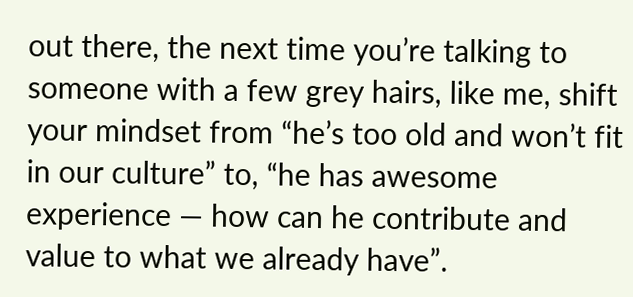out there, the next time you’re talking to someone with a few grey hairs, like me, shift your mindset from “he’s too old and won’t fit in our culture” to, “he has awesome experience — how can he contribute and value to what we already have”.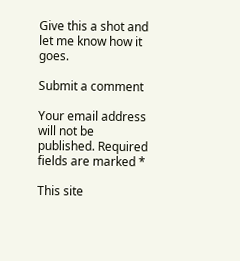Give this a shot and let me know how it goes.

Submit a comment

Your email address will not be published. Required fields are marked *

This site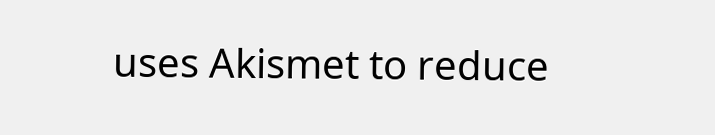uses Akismet to reduce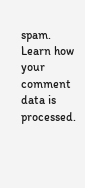spam. Learn how your comment data is processed.